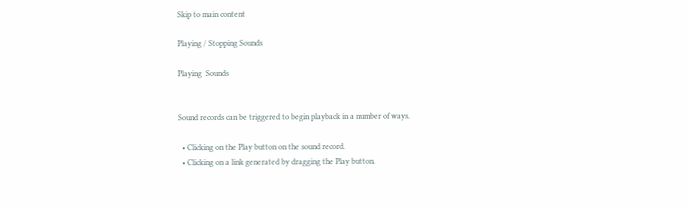Skip to main content

Playing / Stopping Sounds

Playing  Sounds


Sound records can be triggered to begin playback in a number of ways.

  • Clicking on the Play button on the sound record.
  • Clicking on a link generated by dragging the Play button.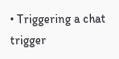• Triggering a chat trigger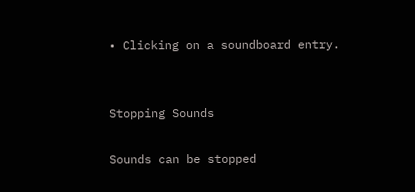• Clicking on a soundboard entry.


Stopping Sounds

Sounds can be stopped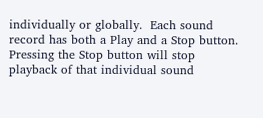individually or globally.  Each sound record has both a Play and a Stop button.  Pressing the Stop button will stop playback of that individual sound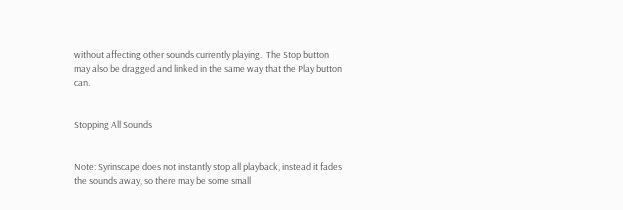without affecting other sounds currently playing.  The Stop button may also be dragged and linked in the same way that the Play button can.


Stopping All Sounds


Note: Syrinscape does not instantly stop all playback, instead it fades the sounds away, so there may be some small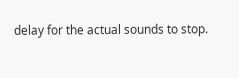delay for the actual sounds to stop.